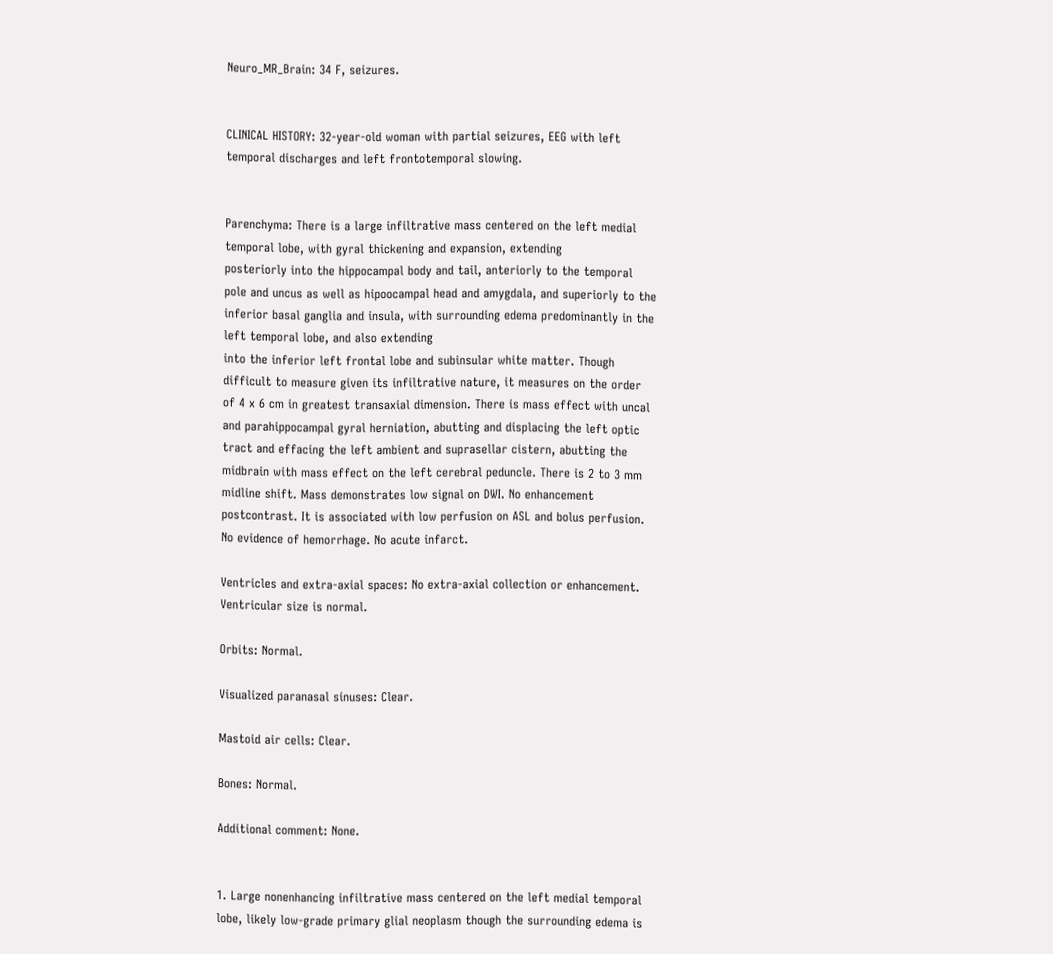Neuro_MR_Brain: 34 F, seizures.


CLINICAL HISTORY: 32-year-old woman with partial seizures, EEG with left temporal discharges and left frontotemporal slowing.


Parenchyma: There is a large infiltrative mass centered on the left medial temporal lobe, with gyral thickening and expansion, extending
posteriorly into the hippocampal body and tail, anteriorly to the temporal pole and uncus as well as hipoocampal head and amygdala, and superiorly to the inferior basal ganglia and insula, with surrounding edema predominantly in the left temporal lobe, and also extending
into the inferior left frontal lobe and subinsular white matter. Though difficult to measure given its infiltrative nature, it measures on the order of 4 x 6 cm in greatest transaxial dimension. There is mass effect with uncal and parahippocampal gyral herniation, abutting and displacing the left optic tract and effacing the left ambient and suprasellar cistern, abutting the midbrain with mass effect on the left cerebral peduncle. There is 2 to 3 mm midline shift. Mass demonstrates low signal on DWI. No enhancement postcontrast. It is associated with low perfusion on ASL and bolus perfusion. No evidence of hemorrhage. No acute infarct.

Ventricles and extra-axial spaces: No extra-axial collection or enhancement. Ventricular size is normal.

Orbits: Normal.

Visualized paranasal sinuses: Clear.

Mastoid air cells: Clear.

Bones: Normal.

Additional comment: None.


1. Large nonenhancing infiltrative mass centered on the left medial temporal lobe, likely low-grade primary glial neoplasm though the surrounding edema is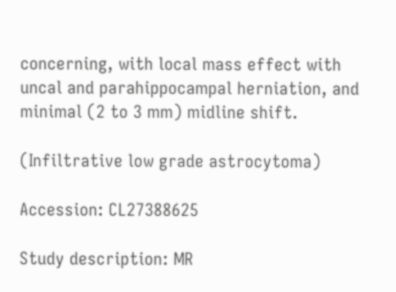concerning, with local mass effect with uncal and parahippocampal herniation, and minimal (2 to 3 mm) midline shift.

(Infiltrative low grade astrocytoma)

Accession: CL27388625

Study description: MR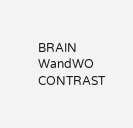BRAIN WandWO CONTRAST